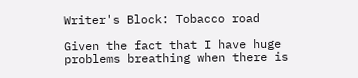Writer's Block: Tobacco road

Given the fact that I have huge problems breathing when there is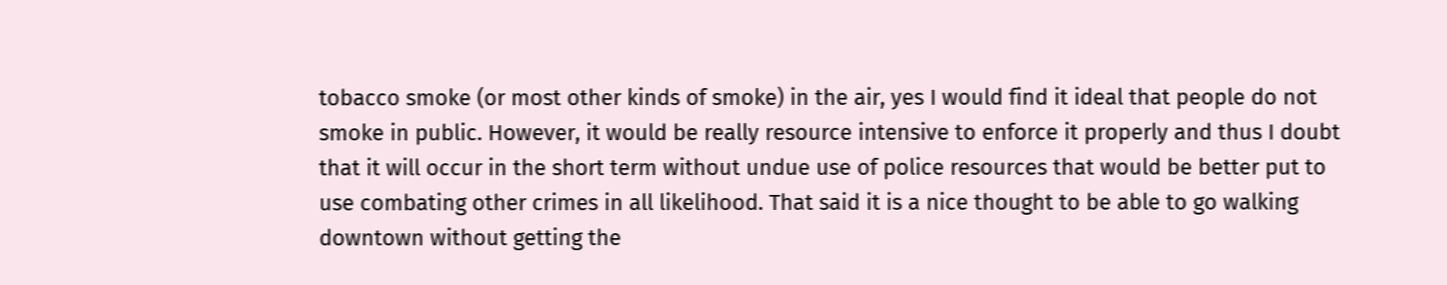tobacco smoke (or most other kinds of smoke) in the air, yes I would find it ideal that people do not smoke in public. However, it would be really resource intensive to enforce it properly and thus I doubt that it will occur in the short term without undue use of police resources that would be better put to use combating other crimes in all likelihood. That said it is a nice thought to be able to go walking downtown without getting the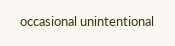occasional unintentional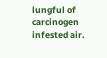lungful of carcinogen infested air.